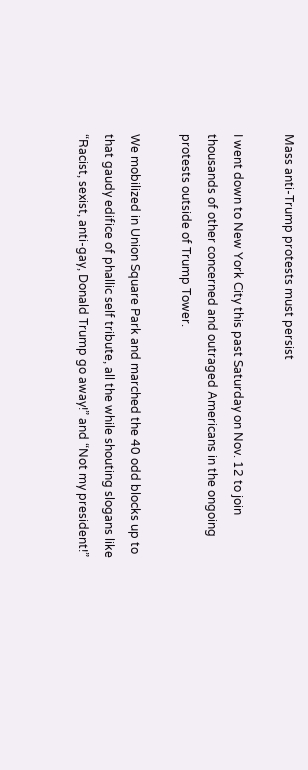Mass anti-Trump protests must persist

I went down to New York City this past Saturday on Nov. 12 to join thousands of other concerned and outraged Americans in the ongoing protests outside of Trump Tower.

We mobilized in Union Square Park and marched the 40 odd blocks up to that gaudy edifice of phallic self tribute, all the while shouting slogans like “Racist, sexist, anti-gay, Donald Trump go away!” and “Not my president!”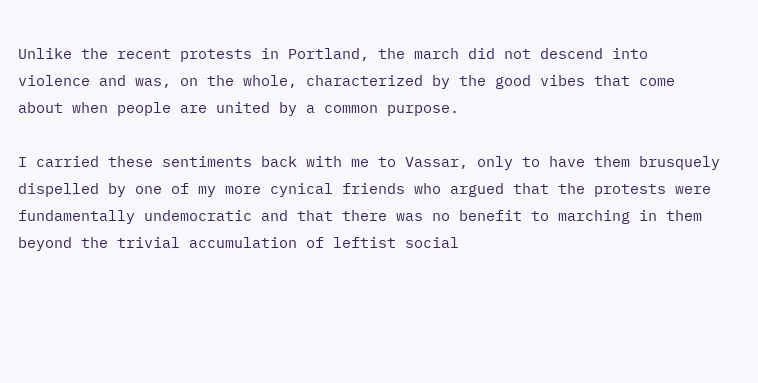Unlike the recent protests in Portland, the march did not descend into violence and was, on the whole, characterized by the good vibes that come about when people are united by a common purpose.

I carried these sentiments back with me to Vassar, only to have them brusquely dispelled by one of my more cynical friends who argued that the protests were fundamentally undemocratic and that there was no benefit to marching in them beyond the trivial accumulation of leftist social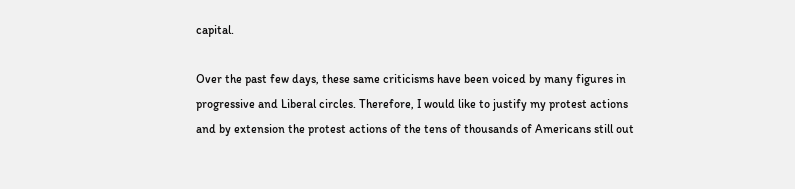capital.

Over the past few days, these same criticisms have been voiced by many figures in progressive and Liberal circles. Therefore, I would like to justify my protest actions and by extension the protest actions of the tens of thousands of Americans still out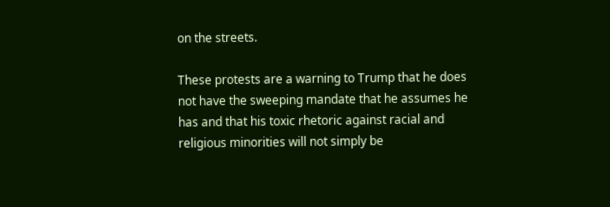on the streets.

These protests are a warning to Trump that he does not have the sweeping mandate that he assumes he has and that his toxic rhetoric against racial and religious minorities will not simply be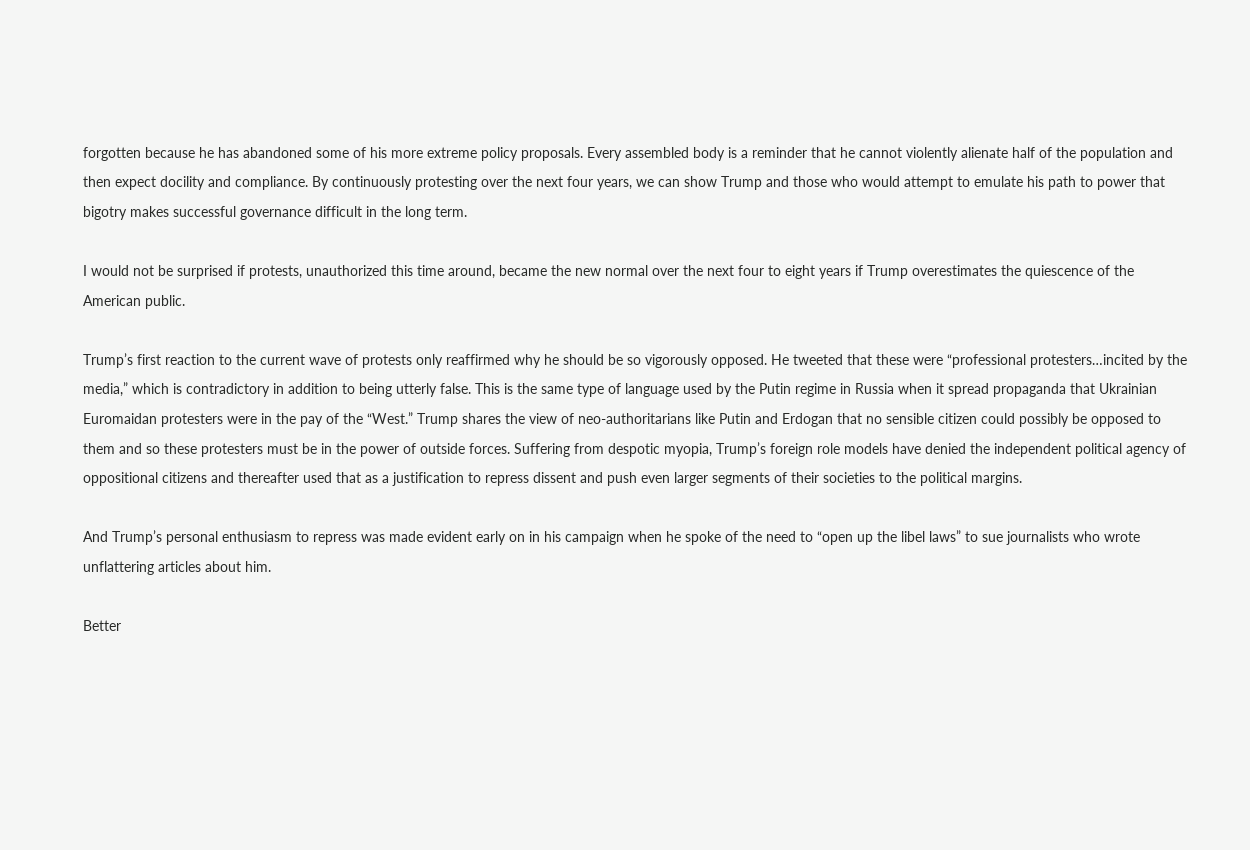forgotten because he has abandoned some of his more extreme policy proposals. Every assembled body is a reminder that he cannot violently alienate half of the population and then expect docility and compliance. By continuously protesting over the next four years, we can show Trump and those who would attempt to emulate his path to power that bigotry makes successful governance difficult in the long term.

I would not be surprised if protests, unauthorized this time around, became the new normal over the next four to eight years if Trump overestimates the quiescence of the American public.

Trump’s first reaction to the current wave of protests only reaffirmed why he should be so vigorously opposed. He tweeted that these were “professional protesters…incited by the media,” which is contradictory in addition to being utterly false. This is the same type of language used by the Putin regime in Russia when it spread propaganda that Ukrainian Euromaidan protesters were in the pay of the “West.” Trump shares the view of neo-authoritarians like Putin and Erdogan that no sensible citizen could possibly be opposed to them and so these protesters must be in the power of outside forces. Suffering from despotic myopia, Trump’s foreign role models have denied the independent political agency of oppositional citizens and thereafter used that as a justification to repress dissent and push even larger segments of their societies to the political margins.

And Trump’s personal enthusiasm to repress was made evident early on in his campaign when he spoke of the need to “open up the libel laws” to sue journalists who wrote unflattering articles about him.

Better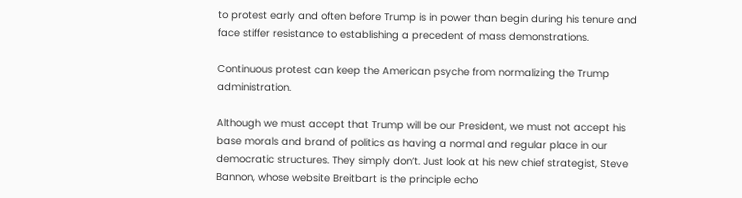to protest early and often before Trump is in power than begin during his tenure and face stiffer resistance to establishing a precedent of mass demonstrations.

Continuous protest can keep the American psyche from normalizing the Trump administration.

Although we must accept that Trump will be our President, we must not accept his base morals and brand of politics as having a normal and regular place in our democratic structures. They simply don’t. Just look at his new chief strategist, Steve Bannon, whose website Breitbart is the principle echo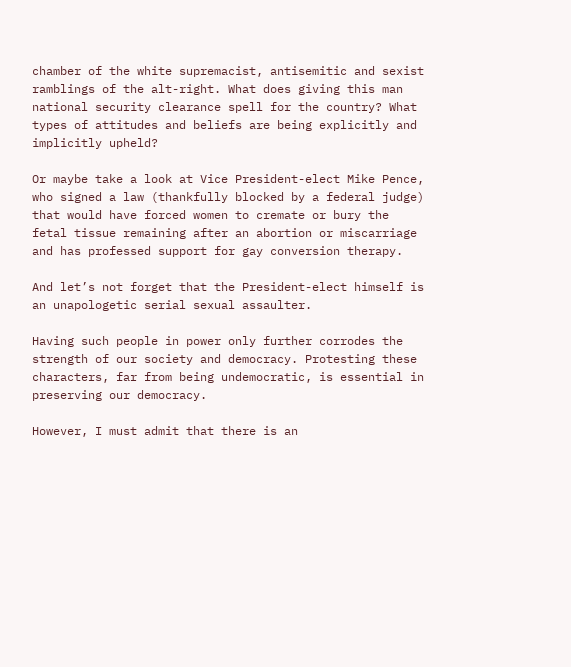chamber of the white supremacist, antisemitic and sexist ramblings of the alt-right. What does giving this man national security clearance spell for the country? What types of attitudes and beliefs are being explicitly and implicitly upheld?

Or maybe take a look at Vice President-elect Mike Pence, who signed a law (thankfully blocked by a federal judge) that would have forced women to cremate or bury the fetal tissue remaining after an abortion or miscarriage and has professed support for gay conversion therapy.

And let’s not forget that the President-elect himself is an unapologetic serial sexual assaulter.

Having such people in power only further corrodes the strength of our society and democracy. Protesting these characters, far from being undemocratic, is essential in preserving our democracy.

However, I must admit that there is an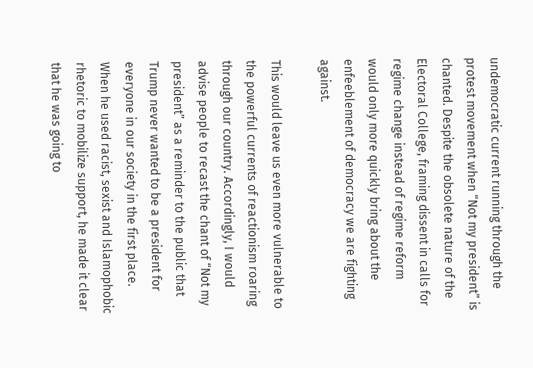undemocratic current running through the protest movement when “Not my president” is chanted. Despite the obsolete nature of the Electoral College, framing dissent in calls for regime change instead of regime reform would only more quickly bring about the enfeeblement of democracy we are fighting against.

This would leave us even more vulnerable to the powerful currents of reactionism roaring through our country. Accordingly, I would advise people to recast the chant of “Not my president” as a reminder to the public that Trump never wanted to be a president for everyone in our society in the first place. When he used racist, sexist and Islamophobic rhetoric to mobilize support, he made it clear that he was going to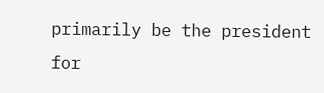primarily be the president for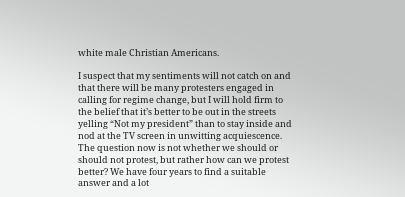white male Christian Americans.

I suspect that my sentiments will not catch on and that there will be many protesters engaged in calling for regime change, but I will hold firm to the belief that it’s better to be out in the streets yelling “Not my president” than to stay inside and nod at the TV screen in unwitting acquiescence. The question now is not whether we should or should not protest, but rather how can we protest better? We have four years to find a suitable answer and a lot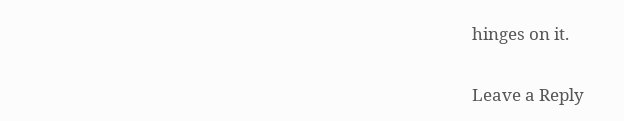hinges on it.

Leave a Reply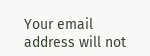Your email address will not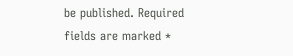be published. Required fields are marked *